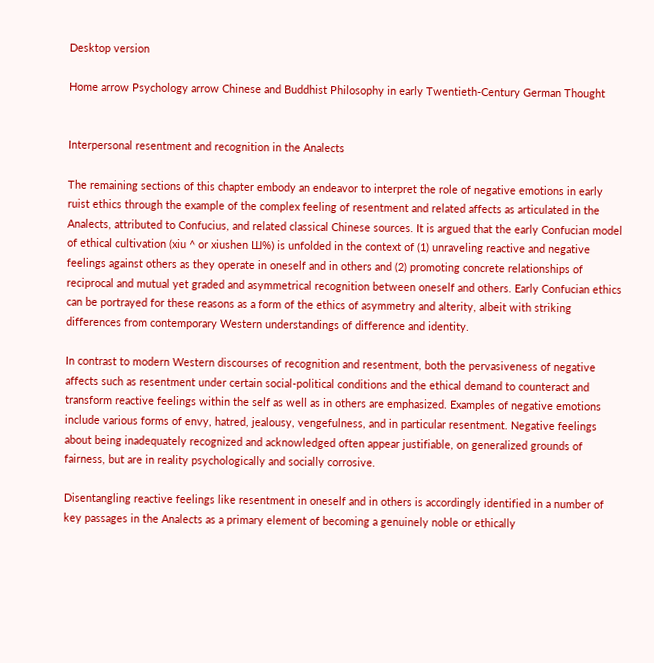Desktop version

Home arrow Psychology arrow Chinese and Buddhist Philosophy in early Twentieth-Century German Thought


Interpersonal resentment and recognition in the Analects

The remaining sections of this chapter embody an endeavor to interpret the role of negative emotions in early ruist ethics through the example of the complex feeling of resentment and related affects as articulated in the Analects, attributed to Confucius, and related classical Chinese sources. It is argued that the early Confucian model of ethical cultivation (xiu ^ or xiushen Ш%) is unfolded in the context of (1) unraveling reactive and negative feelings against others as they operate in oneself and in others and (2) promoting concrete relationships of reciprocal and mutual yet graded and asymmetrical recognition between oneself and others. Early Confucian ethics can be portrayed for these reasons as a form of the ethics of asymmetry and alterity, albeit with striking differences from contemporary Western understandings of difference and identity.

In contrast to modern Western discourses of recognition and resentment, both the pervasiveness of negative affects such as resentment under certain social-political conditions and the ethical demand to counteract and transform reactive feelings within the self as well as in others are emphasized. Examples of negative emotions include various forms of envy, hatred, jealousy, vengefulness, and in particular resentment. Negative feelings about being inadequately recognized and acknowledged often appear justifiable, on generalized grounds of fairness, but are in reality psychologically and socially corrosive.

Disentangling reactive feelings like resentment in oneself and in others is accordingly identified in a number of key passages in the Analects as a primary element of becoming a genuinely noble or ethically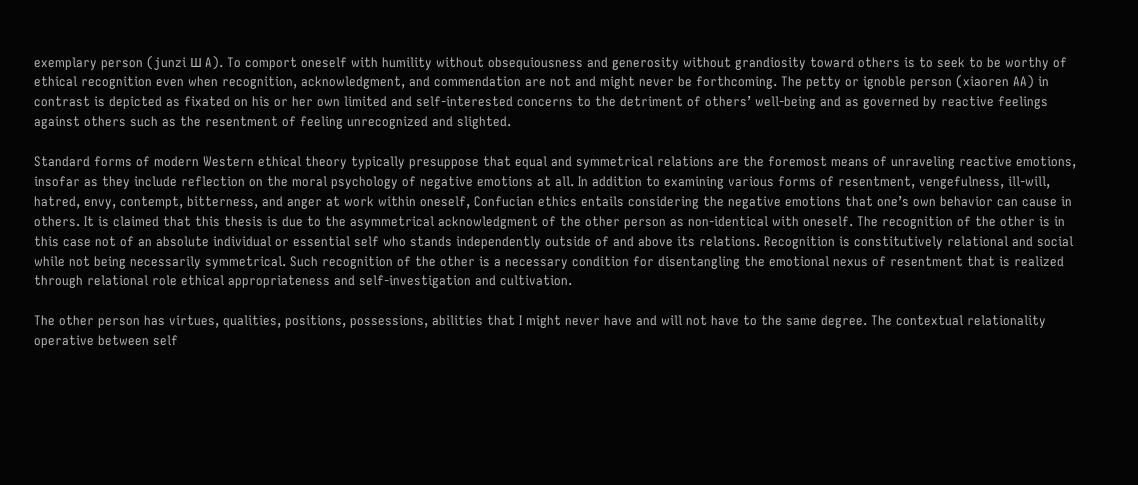exemplary person (junzi Ш A). To comport oneself with humility without obsequiousness and generosity without grandiosity toward others is to seek to be worthy of ethical recognition even when recognition, acknowledgment, and commendation are not and might never be forthcoming. The petty or ignoble person (xiaoren AA) in contrast is depicted as fixated on his or her own limited and self-interested concerns to the detriment of others’ well-being and as governed by reactive feelings against others such as the resentment of feeling unrecognized and slighted.

Standard forms of modern Western ethical theory typically presuppose that equal and symmetrical relations are the foremost means of unraveling reactive emotions, insofar as they include reflection on the moral psychology of negative emotions at all. In addition to examining various forms of resentment, vengefulness, ill-will, hatred, envy, contempt, bitterness, and anger at work within oneself, Confucian ethics entails considering the negative emotions that one’s own behavior can cause in others. It is claimed that this thesis is due to the asymmetrical acknowledgment of the other person as non-identical with oneself. The recognition of the other is in this case not of an absolute individual or essential self who stands independently outside of and above its relations. Recognition is constitutively relational and social while not being necessarily symmetrical. Such recognition of the other is a necessary condition for disentangling the emotional nexus of resentment that is realized through relational role ethical appropriateness and self-investigation and cultivation.

The other person has virtues, qualities, positions, possessions, abilities that I might never have and will not have to the same degree. The contextual relationality operative between self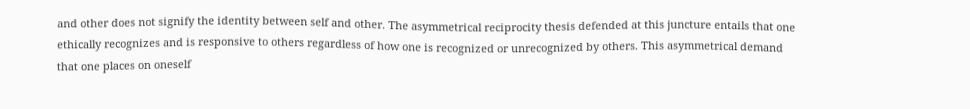and other does not signify the identity between self and other. The asymmetrical reciprocity thesis defended at this juncture entails that one ethically recognizes and is responsive to others regardless of how one is recognized or unrecognized by others. This asymmetrical demand that one places on oneself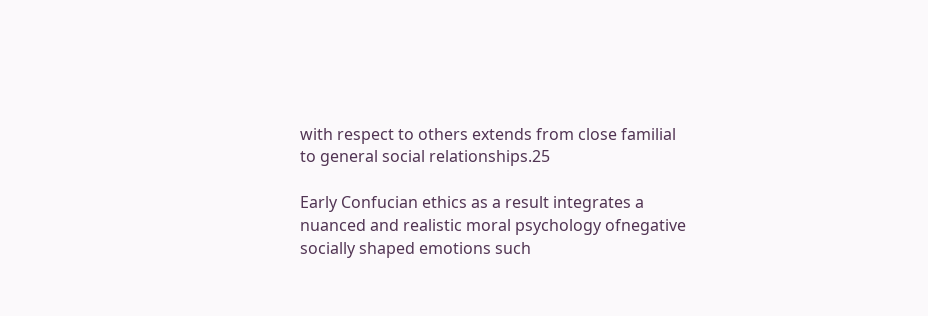with respect to others extends from close familial to general social relationships.25

Early Confucian ethics as a result integrates a nuanced and realistic moral psychology ofnegative socially shaped emotions such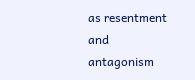as resentment and antagonism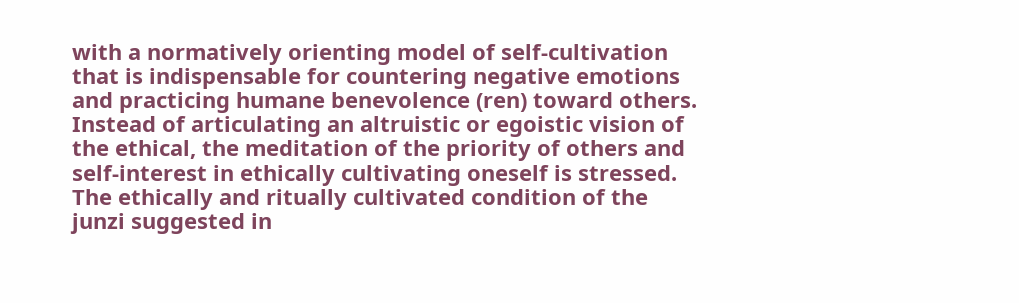with a normatively orienting model of self-cultivation that is indispensable for countering negative emotions and practicing humane benevolence (ren) toward others. Instead of articulating an altruistic or egoistic vision of the ethical, the meditation of the priority of others and self-interest in ethically cultivating oneself is stressed. The ethically and ritually cultivated condition of the junzi suggested in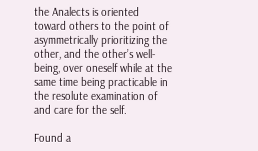the Analects is oriented toward others to the point of asymmetrically prioritizing the other, and the other’s well-being, over oneself while at the same time being practicable in the resolute examination of and care for the self.

Found a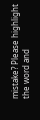mistake? Please highlight the word and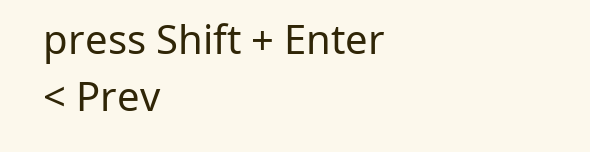press Shift + Enter
< Prev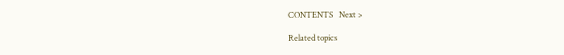CONTENTS   Next >

Related topics